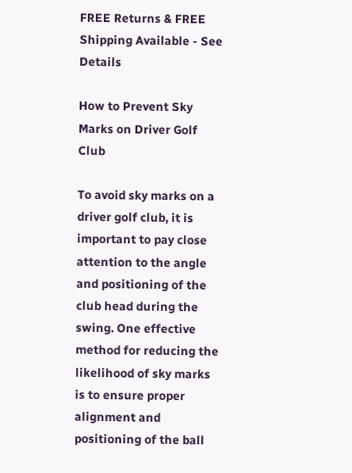FREE Returns & FREE Shipping Available - See Details

How to Prevent Sky Marks on Driver Golf Club

To avoid sky marks on a driver golf club, it is important to pay close attention to the angle and positioning of the club head during the swing. One effective method for reducing the likelihood of sky marks is to ensure proper alignment and positioning of the ball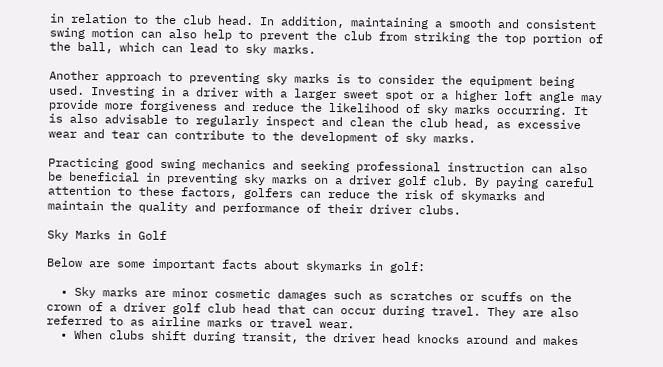in relation to the club head. In addition, maintaining a smooth and consistent swing motion can also help to prevent the club from striking the top portion of the ball, which can lead to sky marks.

Another approach to preventing sky marks is to consider the equipment being used. Investing in a driver with a larger sweet spot or a higher loft angle may provide more forgiveness and reduce the likelihood of sky marks occurring. It is also advisable to regularly inspect and clean the club head, as excessive wear and tear can contribute to the development of sky marks.

Practicing good swing mechanics and seeking professional instruction can also be beneficial in preventing sky marks on a driver golf club. By paying careful attention to these factors, golfers can reduce the risk of skymarks and maintain the quality and performance of their driver clubs.

Sky Marks in Golf

Below are some important facts about skymarks in golf:

  • Sky marks are minor cosmetic damages such as scratches or scuffs on the crown of a driver golf club head that can occur during travel. They are also referred to as airline marks or travel wear.
  • When clubs shift during transit, the driver head knocks around and makes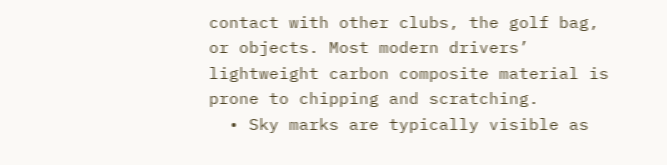contact with other clubs, the golf bag, or objects. Most modern drivers’ lightweight carbon composite material is prone to chipping and scratching.
  • Sky marks are typically visible as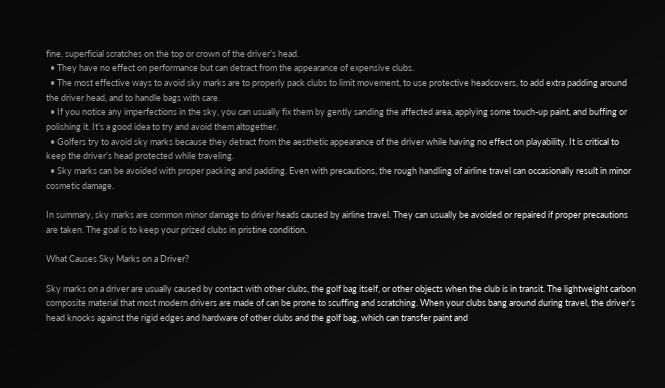fine, superficial scratches on the top or crown of the driver’s head.
  • They have no effect on performance but can detract from the appearance of expensive clubs.
  • The most effective ways to avoid sky marks are to properly pack clubs to limit movement, to use protective headcovers, to add extra padding around the driver head, and to handle bags with care.
  • If you notice any imperfections in the sky, you can usually fix them by gently sanding the affected area, applying some touch-up paint, and buffing or polishing it. It’s a good idea to try and avoid them altogether.
  • Golfers try to avoid sky marks because they detract from the aesthetic appearance of the driver while having no effect on playability. It is critical to keep the driver’s head protected while traveling.
  • Sky marks can be avoided with proper packing and padding. Even with precautions, the rough handling of airline travel can occasionally result in minor cosmetic damage.

In summary, sky marks are common minor damage to driver heads caused by airline travel. They can usually be avoided or repaired if proper precautions are taken. The goal is to keep your prized clubs in pristine condition.

What Causes Sky Marks on a Driver?

Sky marks on a driver are usually caused by contact with other clubs, the golf bag itself, or other objects when the club is in transit. The lightweight carbon composite material that most modern drivers are made of can be prone to scuffing and scratching. When your clubs bang around during travel, the driver’s head knocks against the rigid edges and hardware of other clubs and the golf bag, which can transfer paint and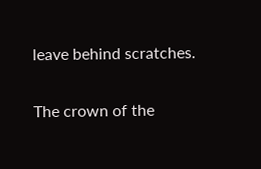leave behind scratches.

The crown of the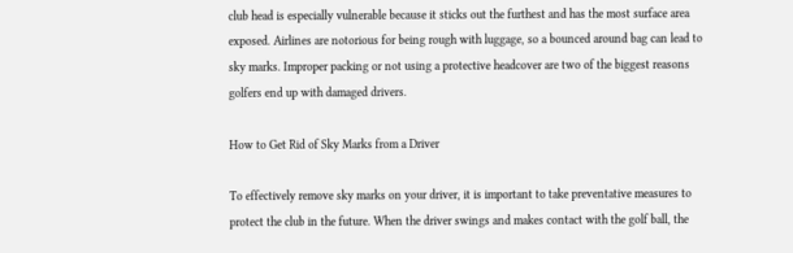club head is especially vulnerable because it sticks out the furthest and has the most surface area exposed. Airlines are notorious for being rough with luggage, so a bounced around bag can lead to sky marks. Improper packing or not using a protective headcover are two of the biggest reasons golfers end up with damaged drivers.

How to Get Rid of Sky Marks from a Driver

To effectively remove sky marks on your driver, it is important to take preventative measures to protect the club in the future. When the driver swings and makes contact with the golf ball, the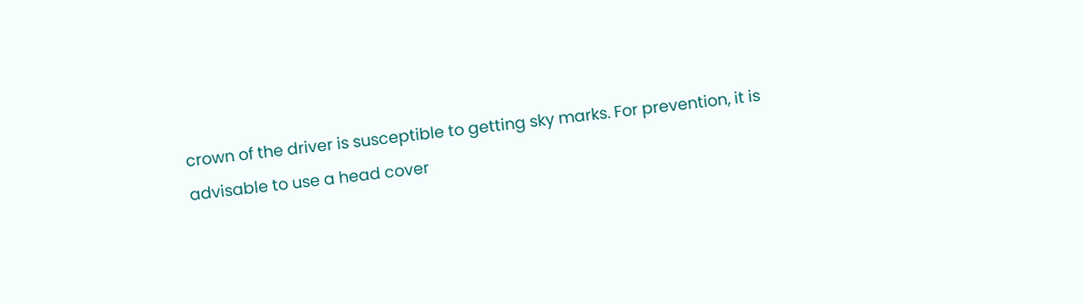crown of the driver is susceptible to getting sky marks. For prevention, it is advisable to use a head cover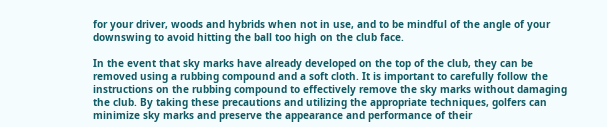for your driver, woods and hybrids when not in use, and to be mindful of the angle of your downswing to avoid hitting the ball too high on the club face.

In the event that sky marks have already developed on the top of the club, they can be removed using a rubbing compound and a soft cloth. It is important to carefully follow the instructions on the rubbing compound to effectively remove the sky marks without damaging the club. By taking these precautions and utilizing the appropriate techniques, golfers can minimize sky marks and preserve the appearance and performance of their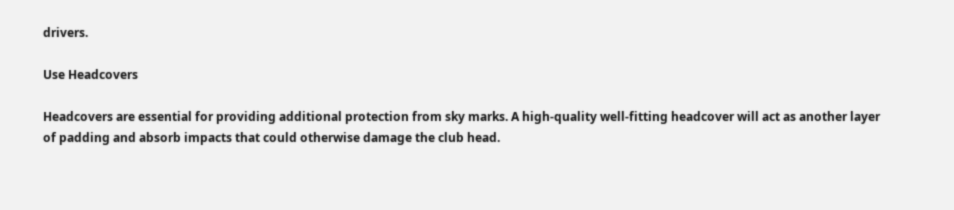drivers.

Use Headcovers

Headcovers are essential for providing additional protection from sky marks. A high-quality well-fitting headcover will act as another layer of padding and absorb impacts that could otherwise damage the club head.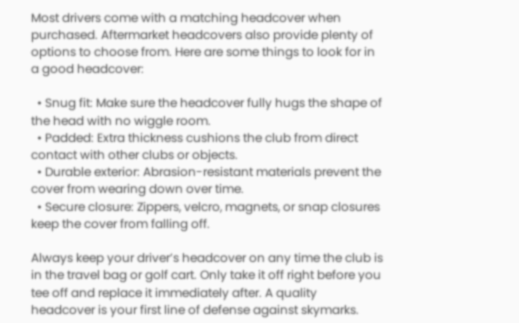Most drivers come with a matching headcover when purchased. Aftermarket headcovers also provide plenty of options to choose from. Here are some things to look for in a good headcover:

  • Snug fit: Make sure the headcover fully hugs the shape of the head with no wiggle room.
  • Padded: Extra thickness cushions the club from direct contact with other clubs or objects.
  • Durable exterior: Abrasion-resistant materials prevent the cover from wearing down over time.
  • Secure closure: Zippers, velcro, magnets, or snap closures keep the cover from falling off.

Always keep your driver’s headcover on any time the club is in the travel bag or golf cart. Only take it off right before you tee off and replace it immediately after. A quality headcover is your first line of defense against skymarks.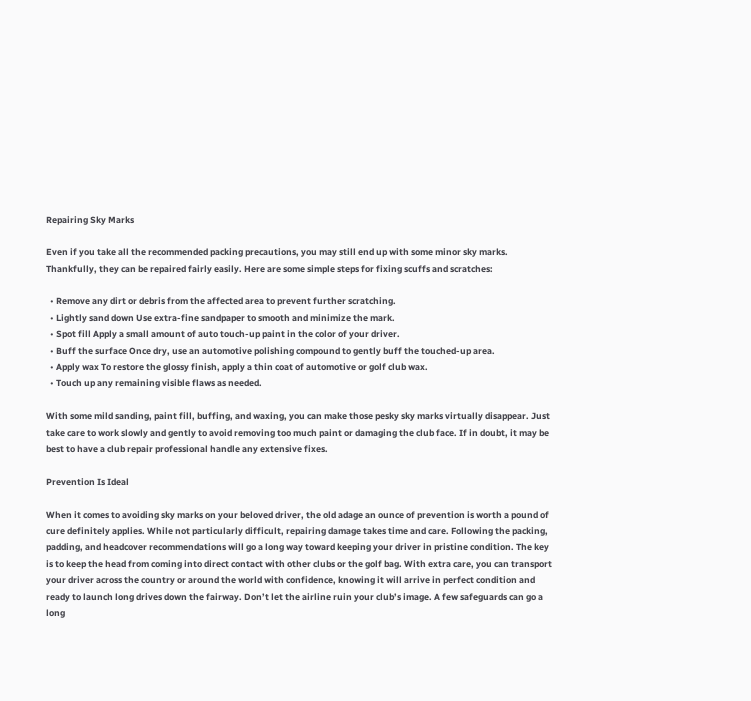Repairing Sky Marks

Even if you take all the recommended packing precautions, you may still end up with some minor sky marks. Thankfully, they can be repaired fairly easily. Here are some simple steps for fixing scuffs and scratches:

  • Remove any dirt or debris from the affected area to prevent further scratching.
  • Lightly sand down Use extra-fine sandpaper to smooth and minimize the mark.
  • Spot fill Apply a small amount of auto touch-up paint in the color of your driver.
  • Buff the surface Once dry, use an automotive polishing compound to gently buff the touched-up area.
  • Apply wax To restore the glossy finish, apply a thin coat of automotive or golf club wax.
  • Touch up any remaining visible flaws as needed.

With some mild sanding, paint fill, buffing, and waxing, you can make those pesky sky marks virtually disappear. Just take care to work slowly and gently to avoid removing too much paint or damaging the club face. If in doubt, it may be best to have a club repair professional handle any extensive fixes.

Prevention Is Ideal

When it comes to avoiding sky marks on your beloved driver, the old adage an ounce of prevention is worth a pound of cure definitely applies. While not particularly difficult, repairing damage takes time and care. Following the packing, padding, and headcover recommendations will go a long way toward keeping your driver in pristine condition. The key is to keep the head from coming into direct contact with other clubs or the golf bag. With extra care, you can transport your driver across the country or around the world with confidence, knowing it will arrive in perfect condition and ready to launch long drives down the fairway. Don’t let the airline ruin your club’s image. A few safeguards can go a long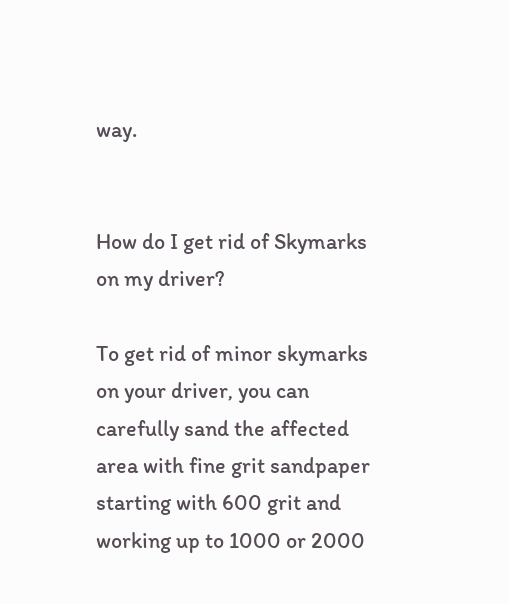way.


How do I get rid of Skymarks on my driver?

To get rid of minor skymarks on your driver, you can carefully sand the affected area with fine grit sandpaper starting with 600 grit and working up to 1000 or 2000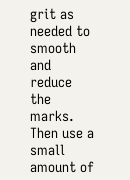grit as needed to smooth and reduce the marks. Then use a small amount of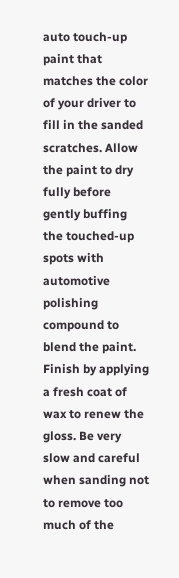auto touch-up paint that matches the color of your driver to fill in the sanded scratches. Allow the paint to dry fully before gently buffing the touched-up spots with automotive polishing compound to blend the paint. Finish by applying a fresh coat of wax to renew the gloss. Be very slow and careful when sanding not to remove too much of the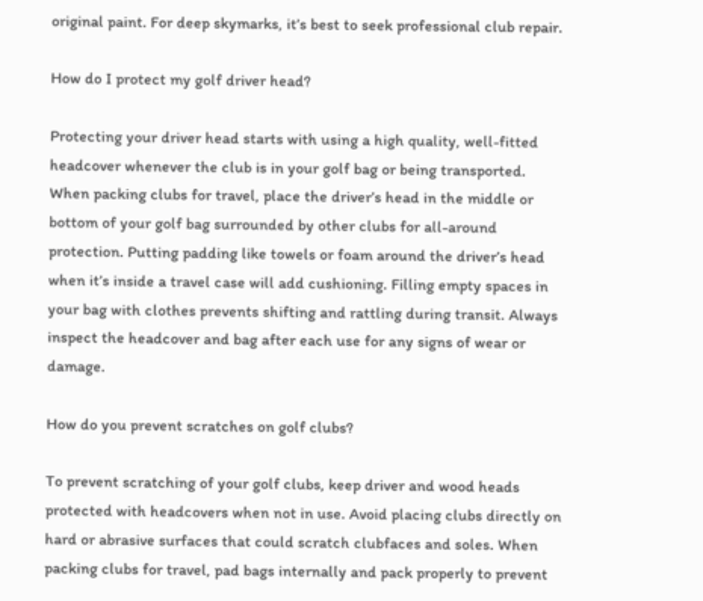original paint. For deep skymarks, it’s best to seek professional club repair.

How do I protect my golf driver head?

Protecting your driver head starts with using a high quality, well-fitted headcover whenever the club is in your golf bag or being transported. When packing clubs for travel, place the driver’s head in the middle or bottom of your golf bag surrounded by other clubs for all-around protection. Putting padding like towels or foam around the driver’s head when it’s inside a travel case will add cushioning. Filling empty spaces in your bag with clothes prevents shifting and rattling during transit. Always inspect the headcover and bag after each use for any signs of wear or damage.

How do you prevent scratches on golf clubs?

To prevent scratching of your golf clubs, keep driver and wood heads protected with headcovers when not in use. Avoid placing clubs directly on hard or abrasive surfaces that could scratch clubfaces and soles. When packing clubs for travel, pad bags internally and pack properly to prevent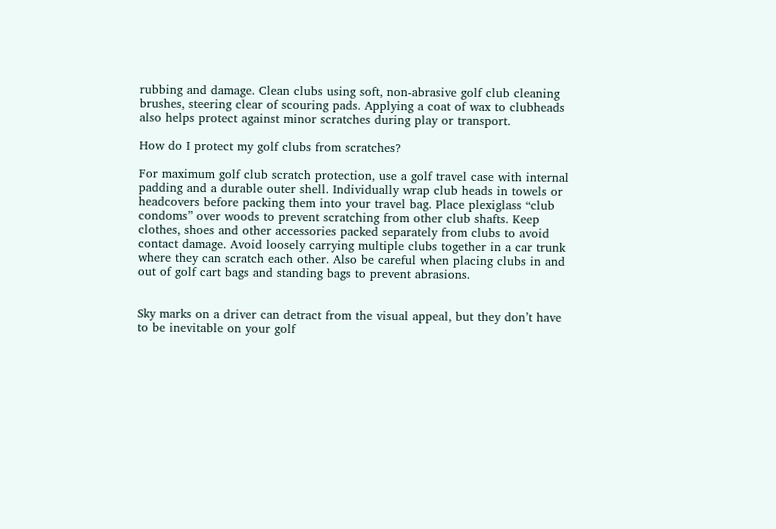rubbing and damage. Clean clubs using soft, non-abrasive golf club cleaning brushes, steering clear of scouring pads. Applying a coat of wax to clubheads also helps protect against minor scratches during play or transport.

How do I protect my golf clubs from scratches?

For maximum golf club scratch protection, use a golf travel case with internal padding and a durable outer shell. Individually wrap club heads in towels or headcovers before packing them into your travel bag. Place plexiglass “club condoms” over woods to prevent scratching from other club shafts. Keep clothes, shoes and other accessories packed separately from clubs to avoid contact damage. Avoid loosely carrying multiple clubs together in a car trunk where they can scratch each other. Also be careful when placing clubs in and out of golf cart bags and standing bags to prevent abrasions.


Sky marks on a driver can detract from the visual appeal, but they don’t have to be inevitable on your golf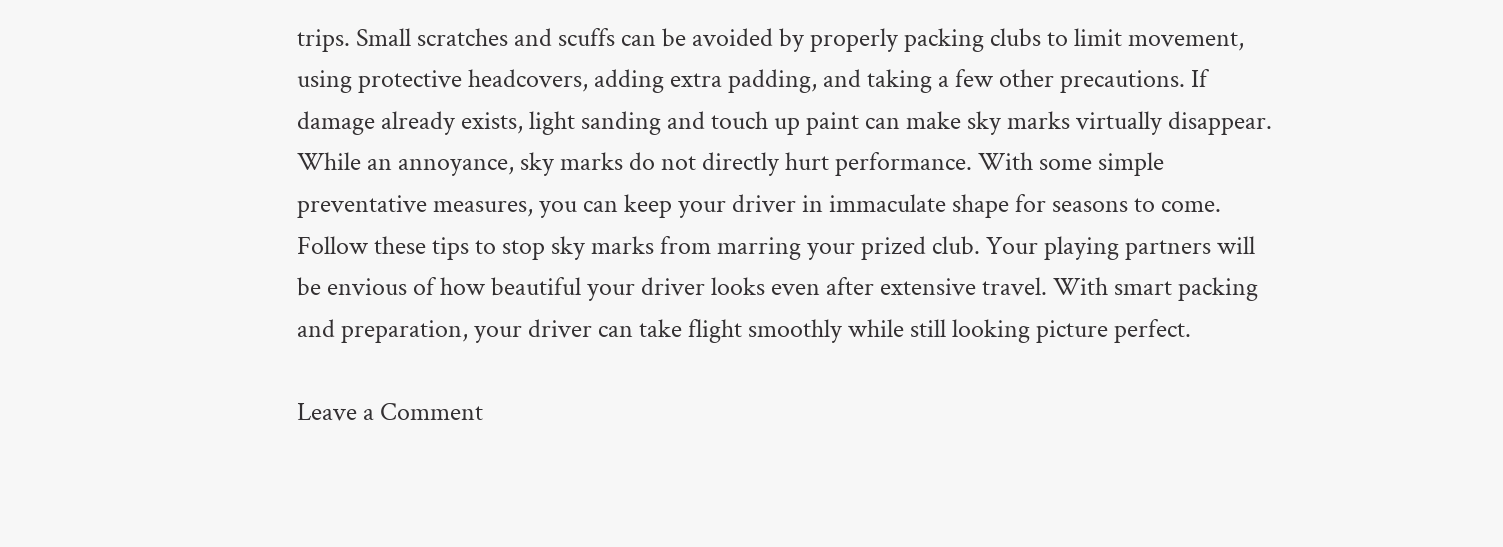trips. Small scratches and scuffs can be avoided by properly packing clubs to limit movement, using protective headcovers, adding extra padding, and taking a few other precautions. If damage already exists, light sanding and touch up paint can make sky marks virtually disappear. While an annoyance, sky marks do not directly hurt performance. With some simple preventative measures, you can keep your driver in immaculate shape for seasons to come. Follow these tips to stop sky marks from marring your prized club. Your playing partners will be envious of how beautiful your driver looks even after extensive travel. With smart packing and preparation, your driver can take flight smoothly while still looking picture perfect.

Leave a Comment